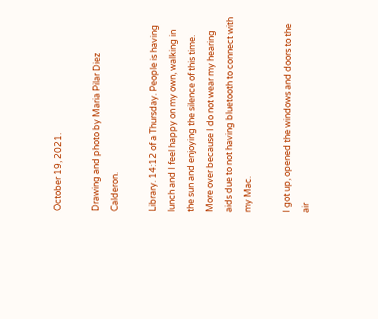October 19, 2021.

Drawing and photo by Maria Pilar Diez Calderon.

Library. 14:12 of a Thursday. People is having lunch and I feel happy on my own, walking in the sun and enjoying the silence of this time. More over because I do not wear my hearing aids due to not having bluetooth to connect with my Mac.

I got up, opened the windows and doors to the air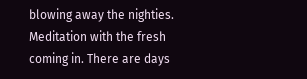blowing away the nighties. Meditation with the fresh coming in. There are days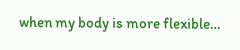when my body is more flexible…